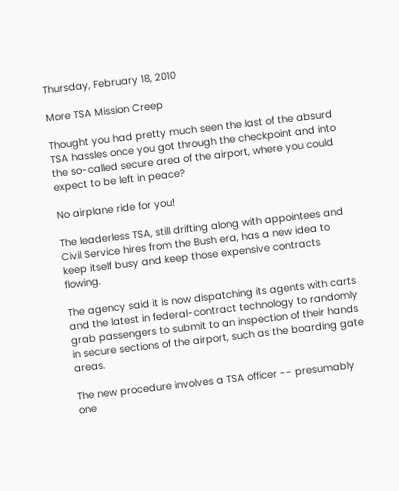Thursday, February 18, 2010

More TSA Mission Creep

Thought you had pretty much seen the last of the absurd TSA hassles once you got through the checkpoint and into the so-called secure area of the airport, where you could expect to be left in peace?

No airplane ride for you!

The leaderless TSA, still drifting along with appointees and Civil Service hires from the Bush era, has a new idea to keep itself busy and keep those expensive contracts flowing.

The agency said it is now dispatching its agents with carts and the latest in federal-contract technology to randomly grab passengers to submit to an inspection of their hands in secure sections of the airport, such as the boarding gate areas.

The new procedure involves a TSA officer -- presumably one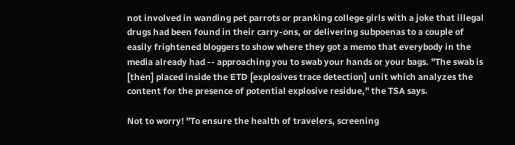not involved in wanding pet parrots or pranking college girls with a joke that illegal drugs had been found in their carry-ons, or delivering subpoenas to a couple of easily frightened bloggers to show where they got a memo that everybody in the media already had -- approaching you to swab your hands or your bags. "The swab is [then] placed inside the ETD [explosives trace detection] unit which analyzes the content for the presence of potential explosive residue," the TSA says.

Not to worry! "To ensure the health of travelers, screening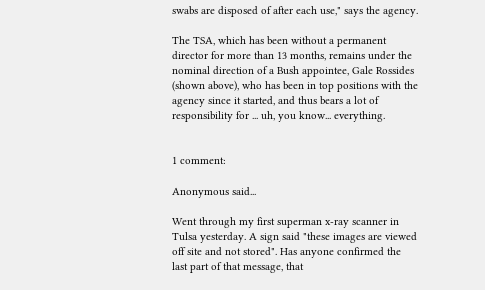swabs are disposed of after each use," says the agency.

The TSA, which has been without a permanent director for more than 13 months, remains under the nominal direction of a Bush appointee, Gale Rossides (shown above), who has been in top positions with the agency since it started, and thus bears a lot of responsibility for ... uh, you know... everything.


1 comment:

Anonymous said...

Went through my first superman x-ray scanner in Tulsa yesterday. A sign said "these images are viewed off site and not stored". Has anyone confirmed the last part of that message, that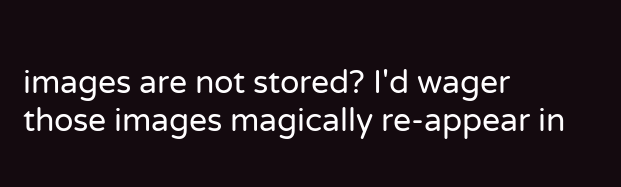images are not stored? I'd wager those images magically re-appear in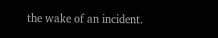the wake of an incident.